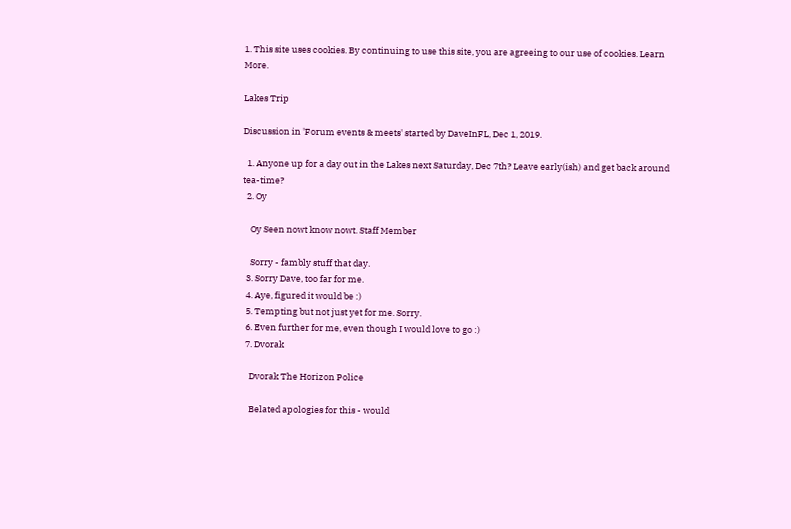1. This site uses cookies. By continuing to use this site, you are agreeing to our use of cookies. Learn More.

Lakes Trip

Discussion in 'Forum events & meets' started by DaveInFL, Dec 1, 2019.

  1. Anyone up for a day out in the Lakes next Saturday, Dec 7th? Leave early(ish) and get back around tea-time?
  2. Oy

    Oy Seen nowt know nowt. Staff Member

    Sorry - fambly stuff that day.
  3. Sorry Dave, too far for me.
  4. Aye, figured it would be :)
  5. Tempting but not just yet for me. Sorry.
  6. Even further for me, even though I would love to go :)
  7. Dvorak

    Dvorak The Horizon Police

    Belated apologies for this - would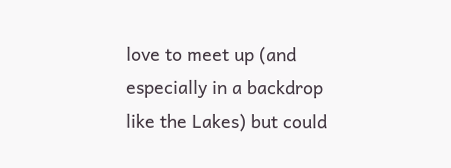love to meet up (and especially in a backdrop like the Lakes) but could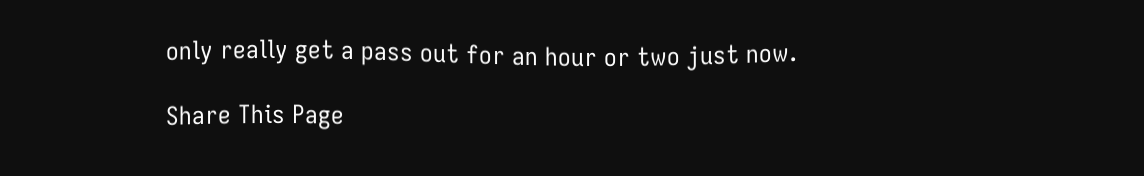only really get a pass out for an hour or two just now.

Share This Page